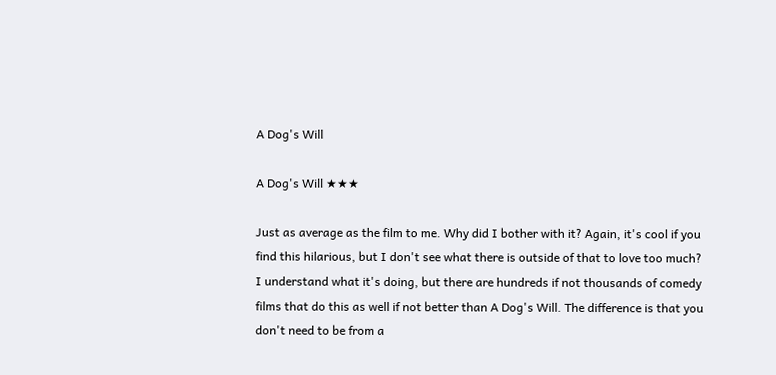A Dog's Will

A Dog's Will ★★★

Just as average as the film to me. Why did I bother with it? Again, it's cool if you find this hilarious, but I don't see what there is outside of that to love too much? I understand what it's doing, but there are hundreds if not thousands of comedy films that do this as well if not better than A Dog's Will. The difference is that you don't need to be from a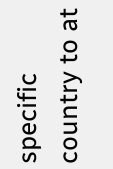specific country to at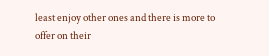least enjoy other ones and there is more to offer on their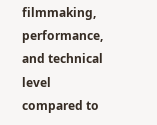filmmaking, performance, and technical level compared to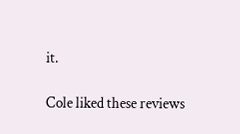it.

Cole liked these reviews